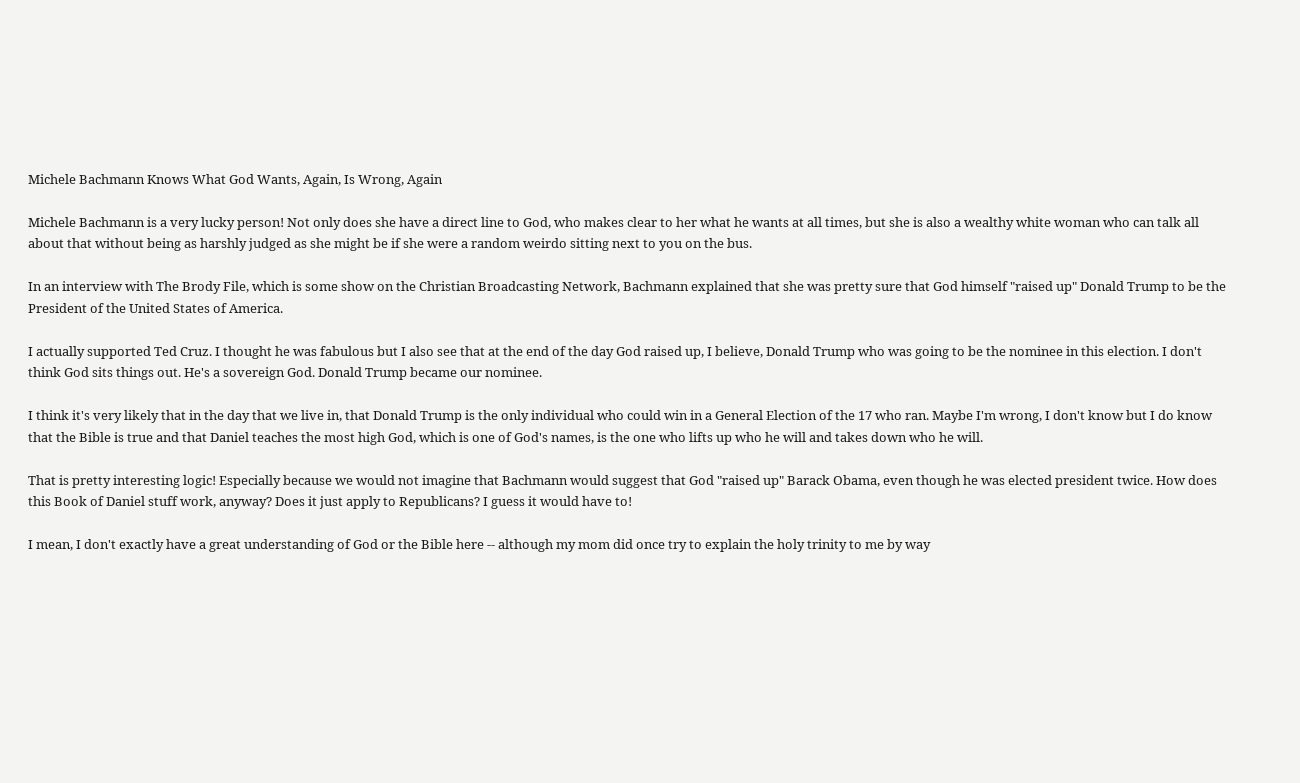Michele Bachmann Knows What God Wants, Again, Is Wrong, Again

Michele Bachmann is a very lucky person! Not only does she have a direct line to God, who makes clear to her what he wants at all times, but she is also a wealthy white woman who can talk all about that without being as harshly judged as she might be if she were a random weirdo sitting next to you on the bus.

In an interview with The Brody File, which is some show on the Christian Broadcasting Network, Bachmann explained that she was pretty sure that God himself "raised up" Donald Trump to be the President of the United States of America.

I actually supported Ted Cruz. I thought he was fabulous but I also see that at the end of the day God raised up, I believe, Donald Trump who was going to be the nominee in this election. I don't think God sits things out. He's a sovereign God. Donald Trump became our nominee.

I think it's very likely that in the day that we live in, that Donald Trump is the only individual who could win in a General Election of the 17 who ran. Maybe I'm wrong, I don't know but I do know that the Bible is true and that Daniel teaches the most high God, which is one of God's names, is the one who lifts up who he will and takes down who he will.

That is pretty interesting logic! Especially because we would not imagine that Bachmann would suggest that God "raised up" Barack Obama, even though he was elected president twice. How does this Book of Daniel stuff work, anyway? Does it just apply to Republicans? I guess it would have to!

I mean, I don't exactly have a great understanding of God or the Bible here -- although my mom did once try to explain the holy trinity to me by way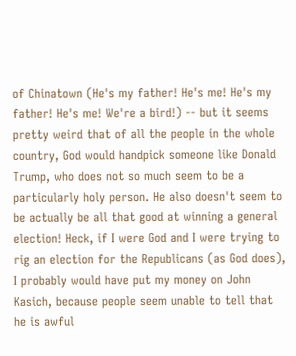of Chinatown (He's my father! He's me! He's my father! He's me! We're a bird!) -- but it seems pretty weird that of all the people in the whole country, God would handpick someone like Donald Trump, who does not so much seem to be a particularly holy person. He also doesn't seem to be actually be all that good at winning a general election! Heck, if I were God and I were trying to rig an election for the Republicans (as God does), I probably would have put my money on John Kasich, because people seem unable to tell that he is awful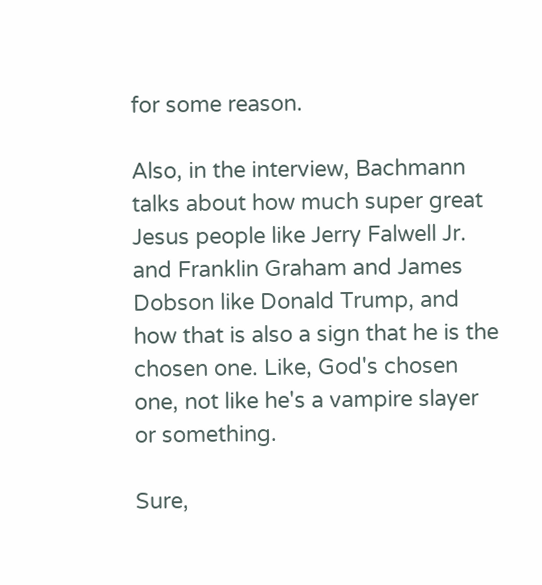for some reason.

Also, in the interview, Bachmann talks about how much super great Jesus people like Jerry Falwell Jr. and Franklin Graham and James Dobson like Donald Trump, and how that is also a sign that he is the chosen one. Like, God's chosen one, not like he's a vampire slayer or something.

Sure,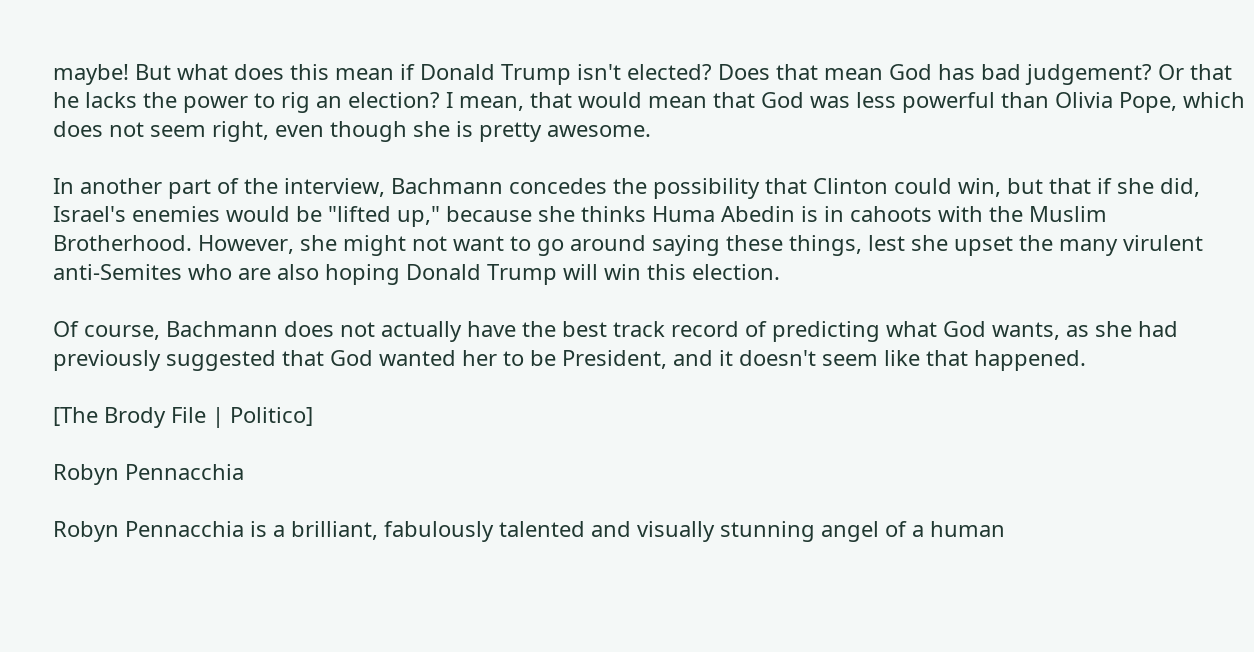maybe! But what does this mean if Donald Trump isn't elected? Does that mean God has bad judgement? Or that he lacks the power to rig an election? I mean, that would mean that God was less powerful than Olivia Pope, which does not seem right, even though she is pretty awesome.

In another part of the interview, Bachmann concedes the possibility that Clinton could win, but that if she did, Israel's enemies would be "lifted up," because she thinks Huma Abedin is in cahoots with the Muslim Brotherhood. However, she might not want to go around saying these things, lest she upset the many virulent anti-Semites who are also hoping Donald Trump will win this election.

Of course, Bachmann does not actually have the best track record of predicting what God wants, as she had previously suggested that God wanted her to be President, and it doesn't seem like that happened.

[The Brody File | Politico]

Robyn Pennacchia

Robyn Pennacchia is a brilliant, fabulously talented and visually stunning angel of a human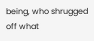being, who shrugged off what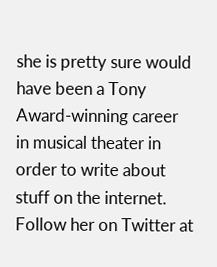she is pretty sure would have been a Tony Award-winning career in musical theater in order to write about stuff on the internet. Follow her on Twitter at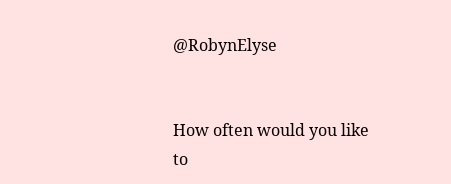@RobynElyse


How often would you like to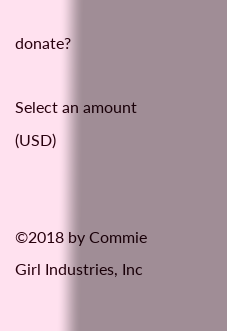donate?

Select an amount (USD)


©2018 by Commie Girl Industries, Inc